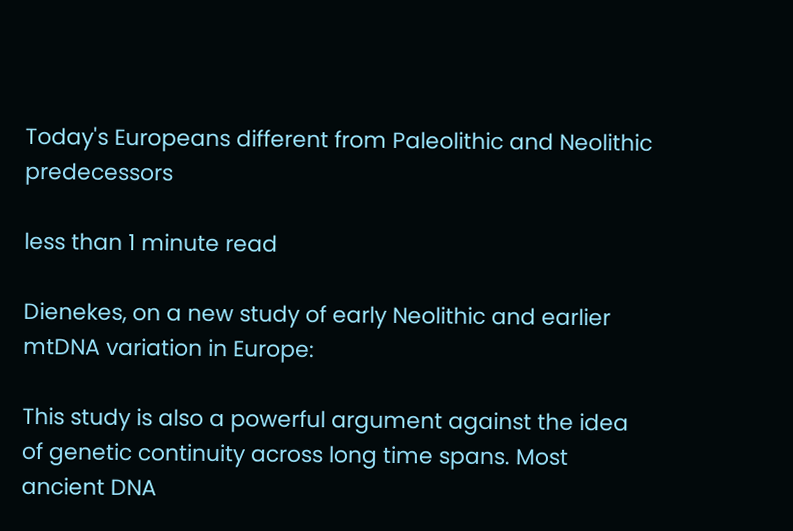Today's Europeans different from Paleolithic and Neolithic predecessors

less than 1 minute read

Dienekes, on a new study of early Neolithic and earlier mtDNA variation in Europe:

This study is also a powerful argument against the idea of genetic continuity across long time spans. Most ancient DNA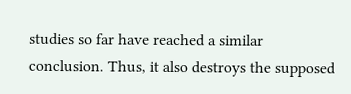studies so far have reached a similar conclusion. Thus, it also destroys the supposed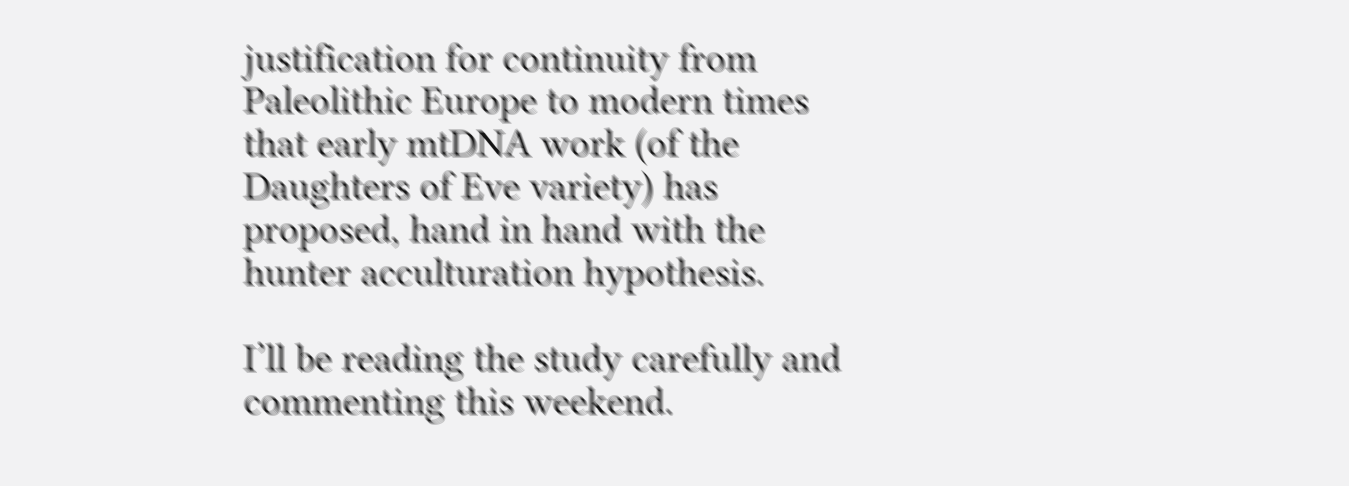justification for continuity from Paleolithic Europe to modern times that early mtDNA work (of the Daughters of Eve variety) has proposed, hand in hand with the hunter acculturation hypothesis.

I’ll be reading the study carefully and commenting this weekend.